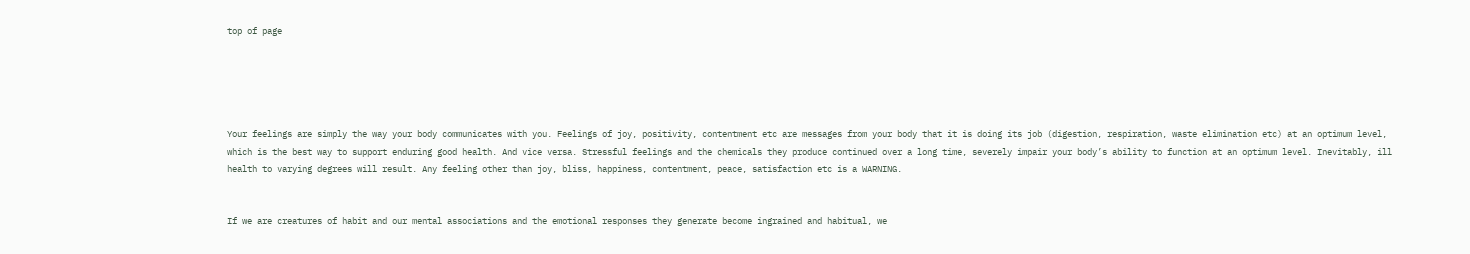top of page





Your feelings are simply the way your body communicates with you. Feelings of joy, positivity, contentment etc are messages from your body that it is doing its job (digestion, respiration, waste elimination etc) at an optimum level, which is the best way to support enduring good health. And vice versa. Stressful feelings and the chemicals they produce continued over a long time, severely impair your body’s ability to function at an optimum level. Inevitably, ill health to varying degrees will result. Any feeling other than joy, bliss, happiness, contentment, peace, satisfaction etc is a WARNING.


If we are creatures of habit and our mental associations and the emotional responses they generate become ingrained and habitual, we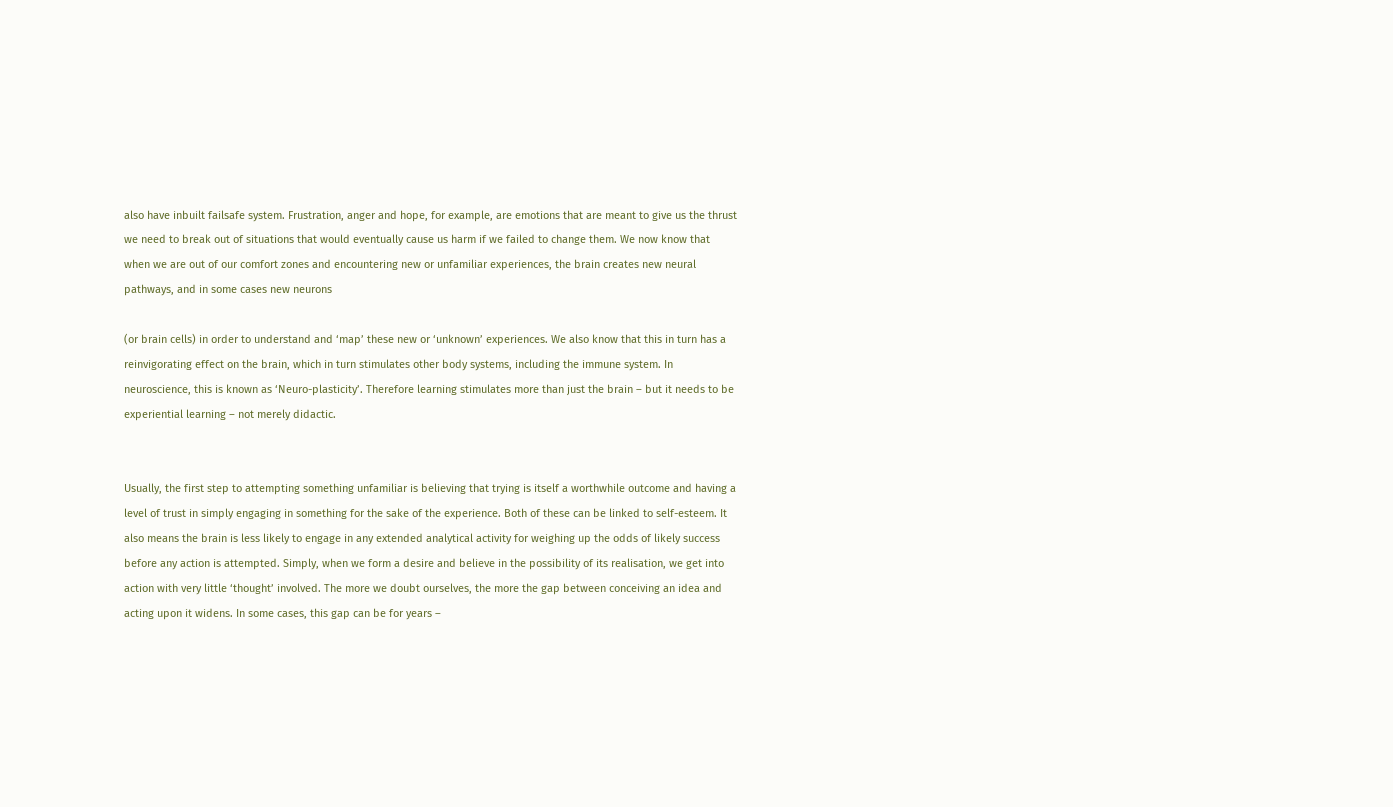also have inbuilt failsafe system. Frustration, anger and hope, for example, are emotions that are meant to give us the thrust we need to break out of situations that would eventually cause us harm if we failed to change them. We now know that when we are out of our comfort zones and encountering new or unfamiliar experiences, the brain creates new neural pathways, and in some cases new neurons

(or brain cells) in order to understand and ‘map’ these new or ‘unknown’ experiences. We also know that this in turn has a reinvigorating effect on the brain, which in turn stimulates other body systems, including the immune system. In neuroscience, this is known as ‘Neuro-plasticity’. Therefore learning stimulates more than just the brain – but it needs to be experiential learning – not merely didactic.


Usually, the first step to attempting something unfamiliar is believing that trying is itself a worthwhile outcome and having a level of trust in simply engaging in something for the sake of the experience. Both of these can be linked to self-esteem. It also means the brain is less likely to engage in any extended analytical activity for weighing up the odds of likely success before any action is attempted. Simply, when we form a desire and believe in the possibility of its realisation, we get into action with very little ‘thought’ involved. The more we doubt ourselves, the more the gap between conceiving an idea and acting upon it widens. In some cases, this gap can be for years –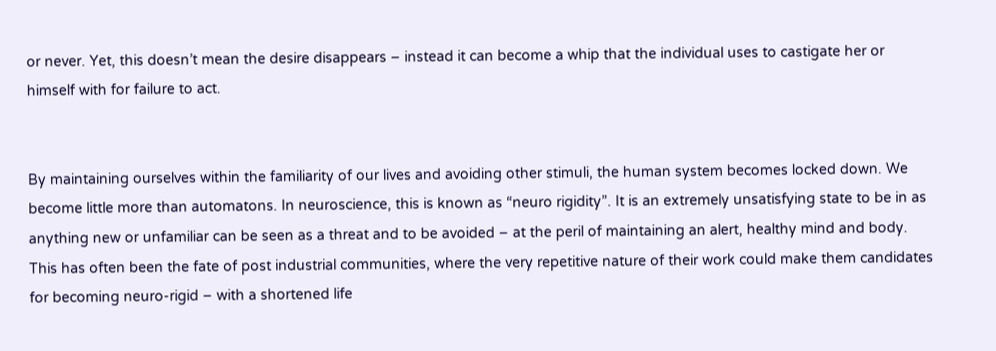or never. Yet, this doesn’t mean the desire disappears – instead it can become a whip that the individual uses to castigate her or himself with for failure to act.


By maintaining ourselves within the familiarity of our lives and avoiding other stimuli, the human system becomes locked down. We become little more than automatons. In neuroscience, this is known as “neuro rigidity”. It is an extremely unsatisfying state to be in as anything new or unfamiliar can be seen as a threat and to be avoided – at the peril of maintaining an alert, healthy mind and body. This has often been the fate of post industrial communities, where the very repetitive nature of their work could make them candidates for becoming neuro-rigid – with a shortened life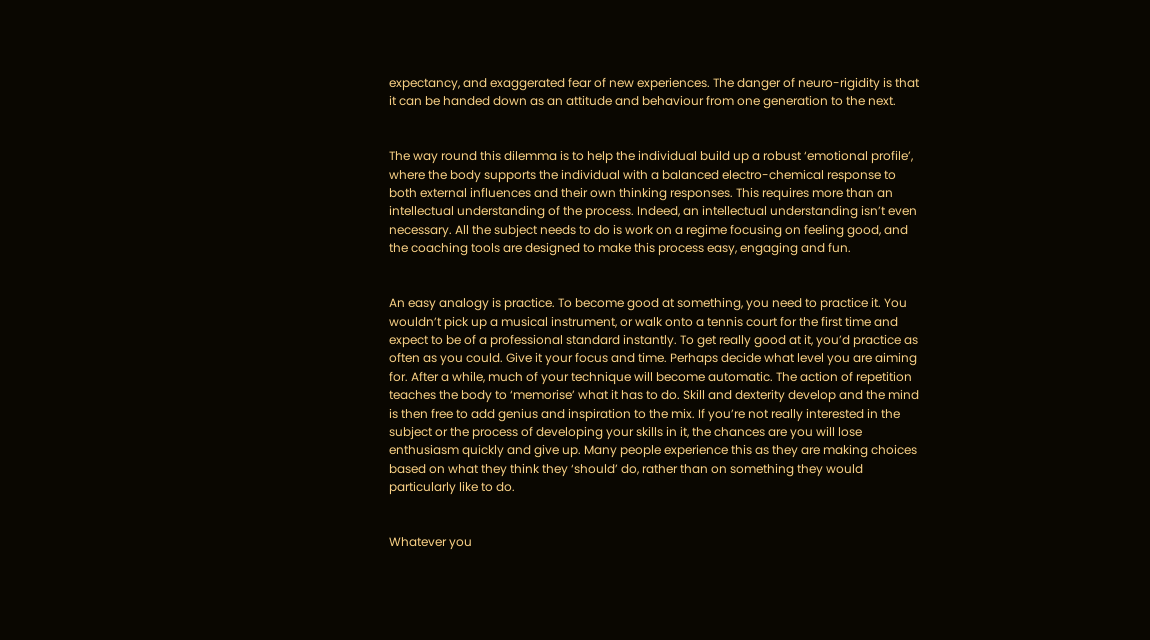expectancy, and exaggerated fear of new experiences. The danger of neuro-rigidity is that it can be handed down as an attitude and behaviour from one generation to the next.


The way round this dilemma is to help the individual build up a robust ‘emotional profile’, where the body supports the individual with a balanced electro-chemical response to both external influences and their own thinking responses. This requires more than an intellectual understanding of the process. Indeed, an intellectual understanding isn’t even necessary. All the subject needs to do is work on a regime focusing on feeling good, and the coaching tools are designed to make this process easy, engaging and fun.


An easy analogy is practice. To become good at something, you need to practice it. You wouldn’t pick up a musical instrument, or walk onto a tennis court for the first time and expect to be of a professional standard instantly. To get really good at it, you’d practice as often as you could. Give it your focus and time. Perhaps decide what level you are aiming for. After a while, much of your technique will become automatic. The action of repetition teaches the body to ‘memorise’ what it has to do. Skill and dexterity develop and the mind is then free to add genius and inspiration to the mix. If you’re not really interested in the subject or the process of developing your skills in it, the chances are you will lose enthusiasm quickly and give up. Many people experience this as they are making choices based on what they think they ‘should’ do, rather than on something they would particularly like to do.


Whatever you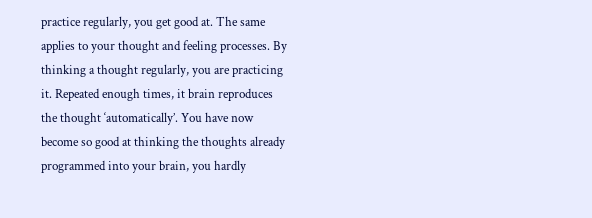practice regularly, you get good at. The same applies to your thought and feeling processes. By thinking a thought regularly, you are practicing it. Repeated enough times, it brain reproduces the thought ‘automatically’. You have now become so good at thinking the thoughts already programmed into your brain, you hardly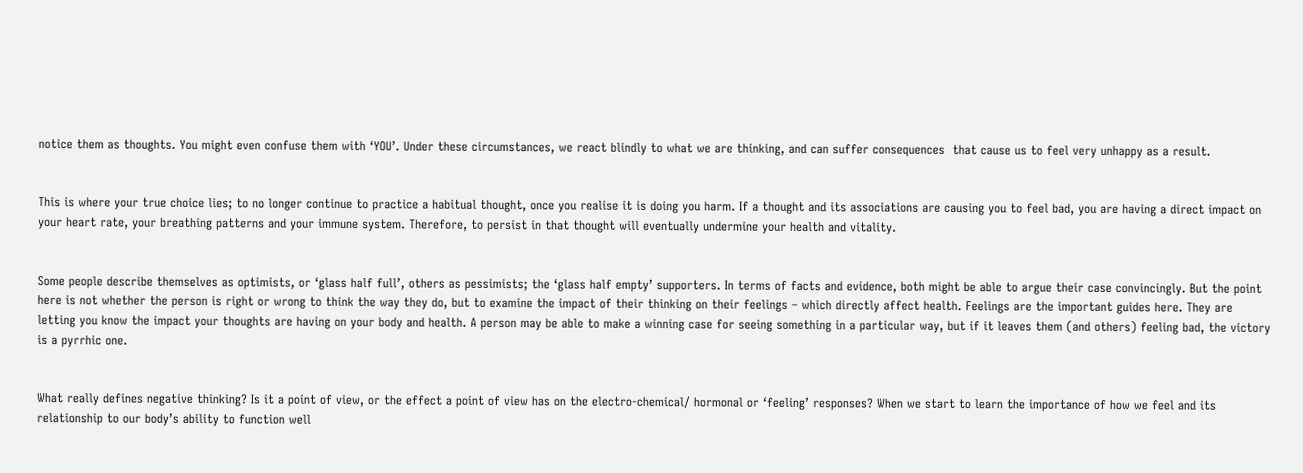notice them as thoughts. You might even confuse them with ‘YOU’. Under these circumstances, we react blindly to what we are thinking, and can suffer consequences  that cause us to feel very unhappy as a result.


This is where your true choice lies; to no longer continue to practice a habitual thought, once you realise it is doing you harm. If a thought and its associations are causing you to feel bad, you are having a direct impact on your heart rate, your breathing patterns and your immune system. Therefore, to persist in that thought will eventually undermine your health and vitality.


Some people describe themselves as optimists, or ‘glass half full’, others as pessimists; the ‘glass half empty’ supporters. In terms of facts and evidence, both might be able to argue their case convincingly. But the point here is not whether the person is right or wrong to think the way they do, but to examine the impact of their thinking on their feelings – which directly affect health. Feelings are the important guides here. They are letting you know the impact your thoughts are having on your body and health. A person may be able to make a winning case for seeing something in a particular way, but if it leaves them (and others) feeling bad, the victory is a pyrrhic one.


What really defines negative thinking? Is it a point of view, or the effect a point of view has on the electro-chemical/ hormonal or ‘feeling’ responses? When we start to learn the importance of how we feel and its relationship to our body’s ability to function well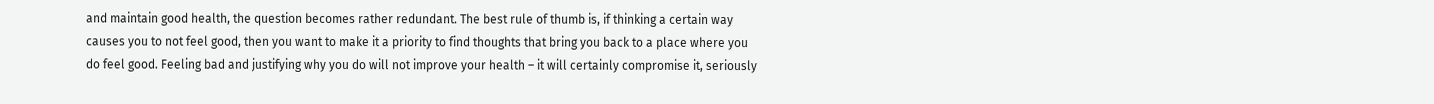and maintain good health, the question becomes rather redundant. The best rule of thumb is, if thinking a certain way causes you to not feel good, then you want to make it a priority to find thoughts that bring you back to a place where you do feel good. Feeling bad and justifying why you do will not improve your health – it will certainly compromise it, seriously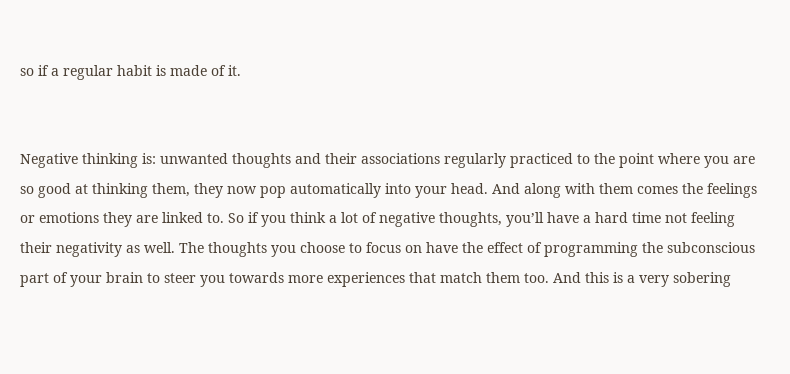so if a regular habit is made of it.


Negative thinking is: unwanted thoughts and their associations regularly practiced to the point where you are so good at thinking them, they now pop automatically into your head. And along with them comes the feelings or emotions they are linked to. So if you think a lot of negative thoughts, you’ll have a hard time not feeling their negativity as well. The thoughts you choose to focus on have the effect of programming the subconscious part of your brain to steer you towards more experiences that match them too. And this is a very sobering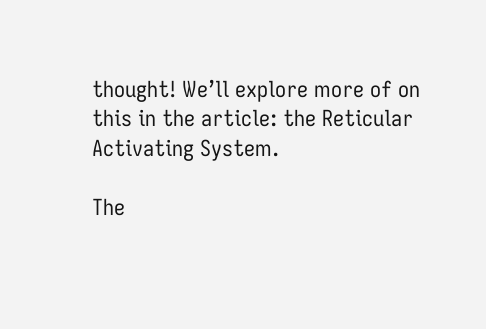thought! We’ll explore more of on this in the article: the Reticular Activating System.

The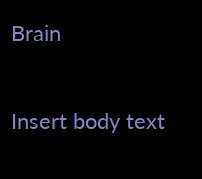Brain

Insert body text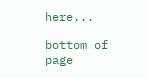here...

bottom of page